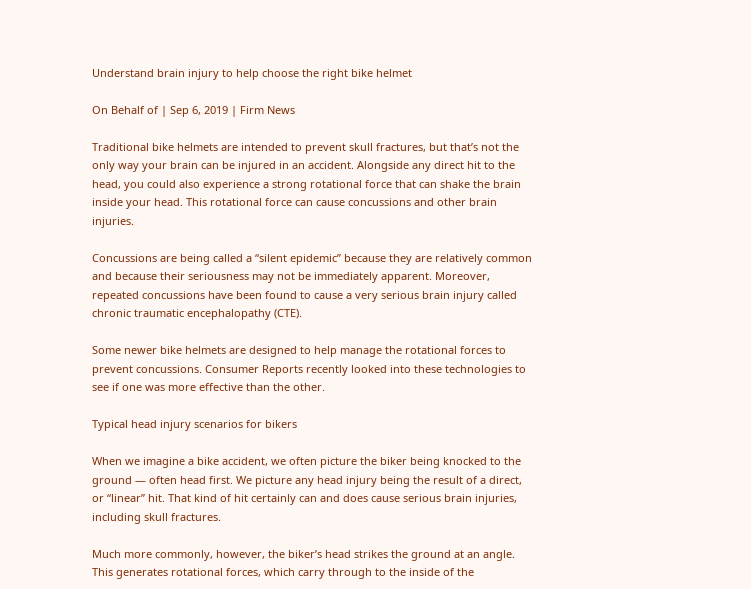Understand brain injury to help choose the right bike helmet

On Behalf of | Sep 6, 2019 | Firm News

Traditional bike helmets are intended to prevent skull fractures, but that’s not the only way your brain can be injured in an accident. Alongside any direct hit to the head, you could also experience a strong rotational force that can shake the brain inside your head. This rotational force can cause concussions and other brain injuries.

Concussions are being called a “silent epidemic” because they are relatively common and because their seriousness may not be immediately apparent. Moreover, repeated concussions have been found to cause a very serious brain injury called chronic traumatic encephalopathy (CTE).

Some newer bike helmets are designed to help manage the rotational forces to prevent concussions. Consumer Reports recently looked into these technologies to see if one was more effective than the other.

Typical head injury scenarios for bikers

When we imagine a bike accident, we often picture the biker being knocked to the ground — often head first. We picture any head injury being the result of a direct, or “linear” hit. That kind of hit certainly can and does cause serious brain injuries, including skull fractures.

Much more commonly, however, the biker’s head strikes the ground at an angle. This generates rotational forces, which carry through to the inside of the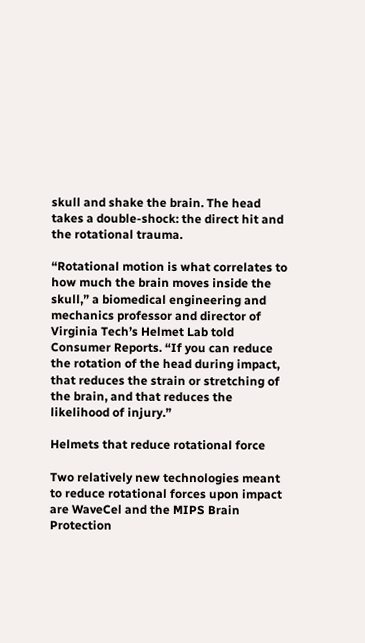skull and shake the brain. The head takes a double-shock: the direct hit and the rotational trauma.

“Rotational motion is what correlates to how much the brain moves inside the skull,” a biomedical engineering and mechanics professor and director of Virginia Tech’s Helmet Lab told Consumer Reports. “If you can reduce the rotation of the head during impact, that reduces the strain or stretching of the brain, and that reduces the likelihood of injury.”

Helmets that reduce rotational force

Two relatively new technologies meant to reduce rotational forces upon impact are WaveCel and the MIPS Brain Protection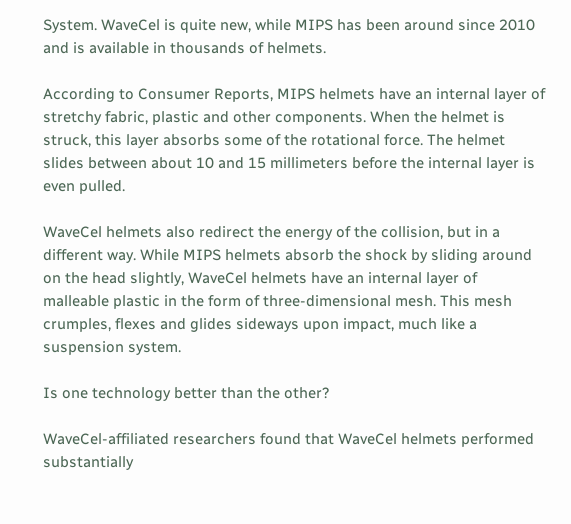System. WaveCel is quite new, while MIPS has been around since 2010 and is available in thousands of helmets.

According to Consumer Reports, MIPS helmets have an internal layer of stretchy fabric, plastic and other components. When the helmet is struck, this layer absorbs some of the rotational force. The helmet slides between about 10 and 15 millimeters before the internal layer is even pulled.

WaveCel helmets also redirect the energy of the collision, but in a different way. While MIPS helmets absorb the shock by sliding around on the head slightly, WaveCel helmets have an internal layer of malleable plastic in the form of three-dimensional mesh. This mesh crumples, flexes and glides sideways upon impact, much like a suspension system.

Is one technology better than the other?

WaveCel-affiliated researchers found that WaveCel helmets performed substantially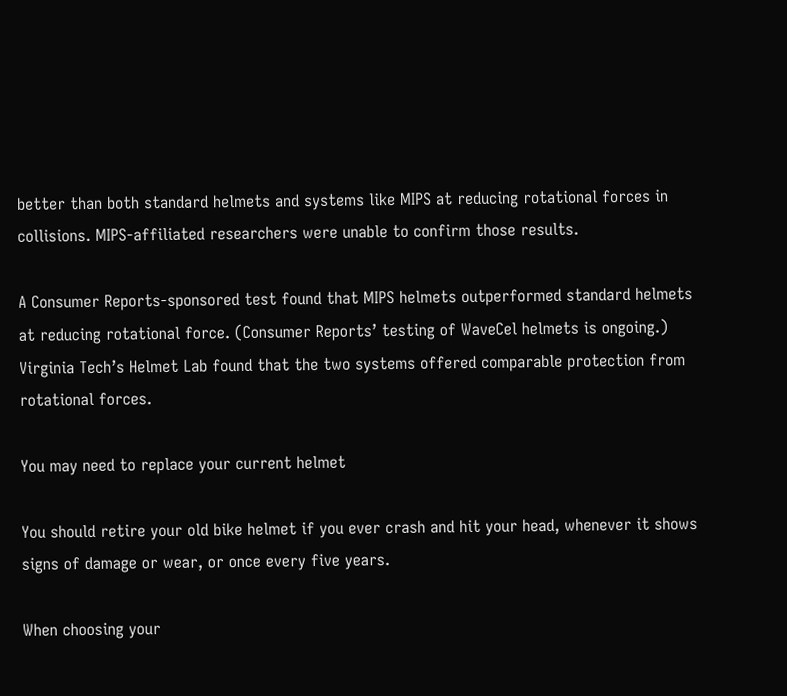better than both standard helmets and systems like MIPS at reducing rotational forces in collisions. MIPS-affiliated researchers were unable to confirm those results.

A Consumer Reports-sponsored test found that MIPS helmets outperformed standard helmets at reducing rotational force. (Consumer Reports’ testing of WaveCel helmets is ongoing.) Virginia Tech’s Helmet Lab found that the two systems offered comparable protection from rotational forces.

You may need to replace your current helmet

You should retire your old bike helmet if you ever crash and hit your head, whenever it shows signs of damage or wear, or once every five years.

When choosing your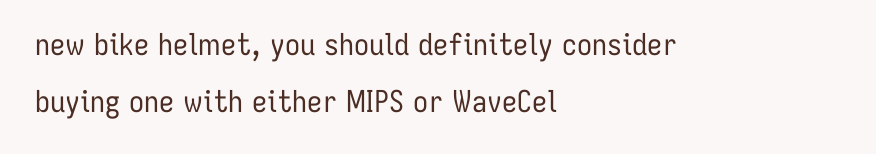new bike helmet, you should definitely consider buying one with either MIPS or WaveCel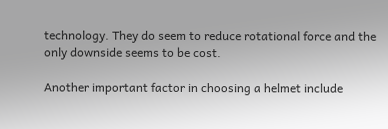technology. They do seem to reduce rotational force and the only downside seems to be cost.

Another important factor in choosing a helmet include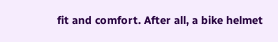fit and comfort. After all, a bike helmet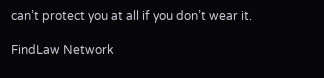can’t protect you at all if you don’t wear it.

FindLaw Network